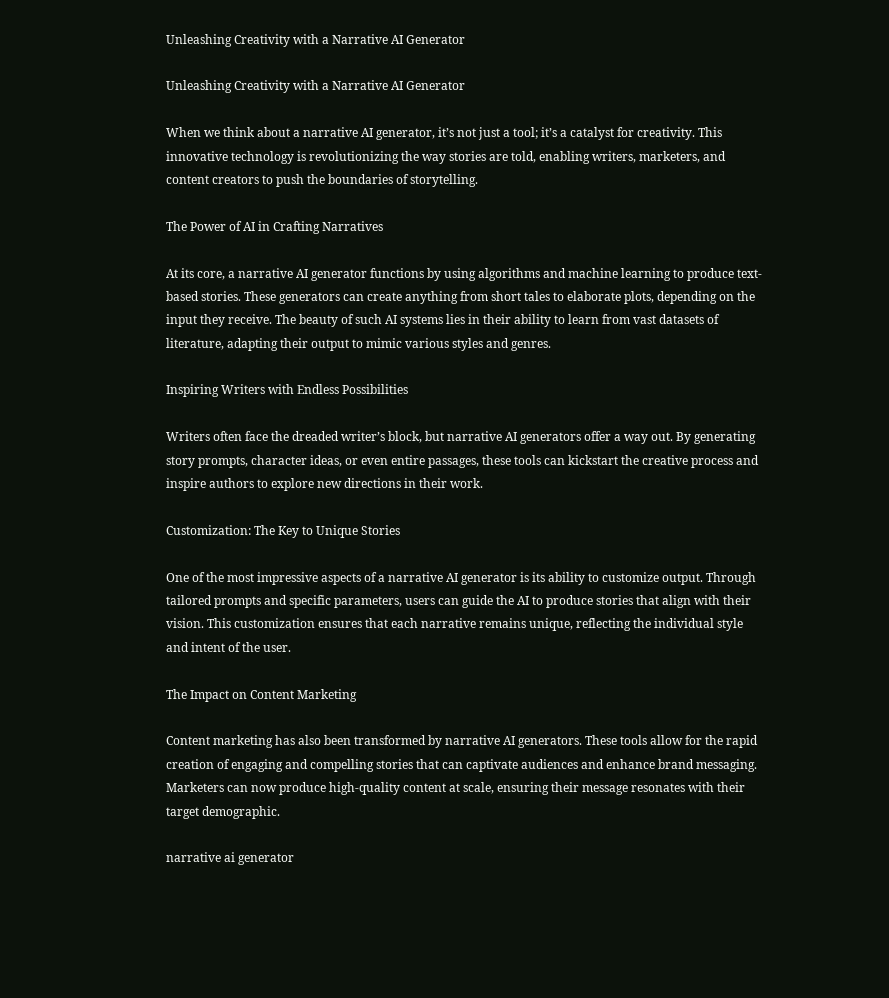Unleashing Creativity with a Narrative AI Generator

Unleashing Creativity with a Narrative AI Generator

When we think about a narrative AI generator, it’s not just a tool; it’s a catalyst for creativity. This innovative technology is revolutionizing the way stories are told, enabling writers, marketers, and content creators to push the boundaries of storytelling.

The Power of AI in Crafting Narratives

At its core, a narrative AI generator functions by using algorithms and machine learning to produce text-based stories. These generators can create anything from short tales to elaborate plots, depending on the input they receive. The beauty of such AI systems lies in their ability to learn from vast datasets of literature, adapting their output to mimic various styles and genres.

Inspiring Writers with Endless Possibilities

Writers often face the dreaded writer’s block, but narrative AI generators offer a way out. By generating story prompts, character ideas, or even entire passages, these tools can kickstart the creative process and inspire authors to explore new directions in their work.

Customization: The Key to Unique Stories

One of the most impressive aspects of a narrative AI generator is its ability to customize output. Through tailored prompts and specific parameters, users can guide the AI to produce stories that align with their vision. This customization ensures that each narrative remains unique, reflecting the individual style and intent of the user.

The Impact on Content Marketing

Content marketing has also been transformed by narrative AI generators. These tools allow for the rapid creation of engaging and compelling stories that can captivate audiences and enhance brand messaging. Marketers can now produce high-quality content at scale, ensuring their message resonates with their target demographic.

narrative ai generator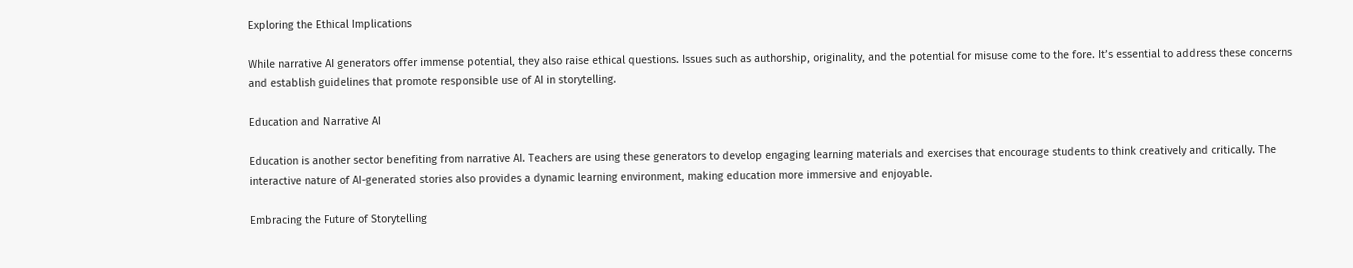Exploring the Ethical Implications

While narrative AI generators offer immense potential, they also raise ethical questions. Issues such as authorship, originality, and the potential for misuse come to the fore. It’s essential to address these concerns and establish guidelines that promote responsible use of AI in storytelling.

Education and Narrative AI

Education is another sector benefiting from narrative AI. Teachers are using these generators to develop engaging learning materials and exercises that encourage students to think creatively and critically. The interactive nature of AI-generated stories also provides a dynamic learning environment, making education more immersive and enjoyable.

Embracing the Future of Storytelling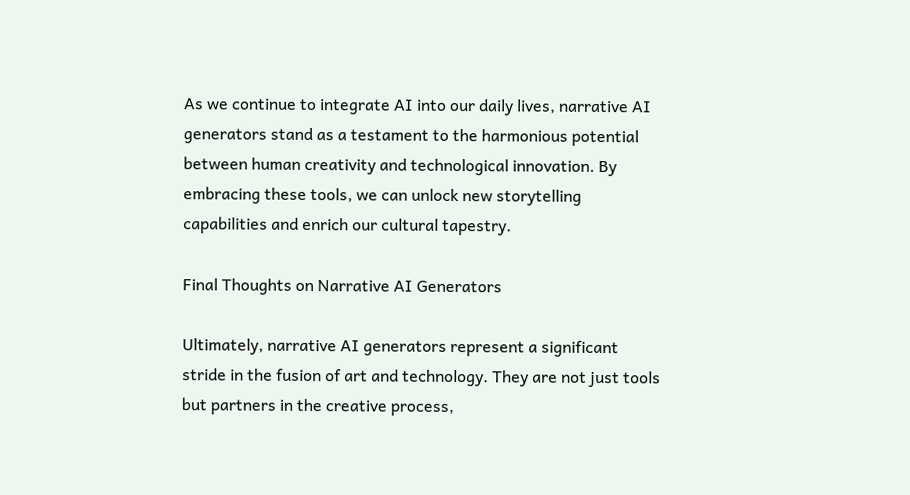As we continue to integrate AI into our daily lives, narrative AI generators stand as a testament to the harmonious potential between human creativity and technological innovation. By embracing these tools, we can unlock new storytelling capabilities and enrich our cultural tapestry.

Final Thoughts on Narrative AI Generators

Ultimately, narrative AI generators represent a significant stride in the fusion of art and technology. They are not just tools but partners in the creative process,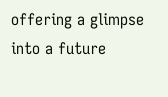offering a glimpse into a future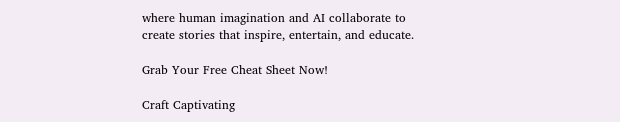where human imagination and AI collaborate to create stories that inspire, entertain, and educate.

Grab Your Free Cheat Sheet Now!

Craft Captivating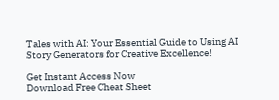Tales with AI: Your Essential Guide to Using AI Story Generators for Creative Excellence!

Get Instant Access Now
Download Free Cheat Sheet